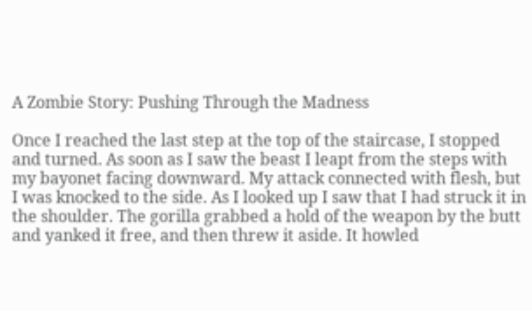A Zombie Story: Pushing Through the Madness

Once I reached the last step at the top of the staircase, I stopped and turned. As soon as I saw the beast I leapt from the steps with my bayonet facing downward. My attack connected with flesh, but I was knocked to the side. As I looked up I saw that I had struck it in the shoulder. The gorilla grabbed a hold of the weapon by the butt and yanked it free, and then threw it aside. It howled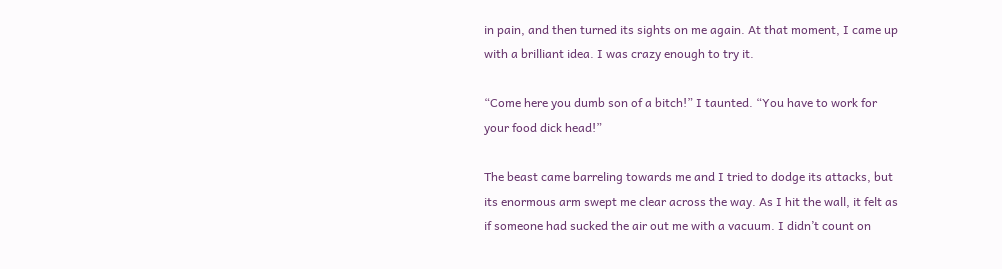in pain, and then turned its sights on me again. At that moment, I came up with a brilliant idea. I was crazy enough to try it.

“Come here you dumb son of a bitch!” I taunted. “You have to work for your food dick head!”

The beast came barreling towards me and I tried to dodge its attacks, but its enormous arm swept me clear across the way. As I hit the wall, it felt as if someone had sucked the air out me with a vacuum. I didn’t count on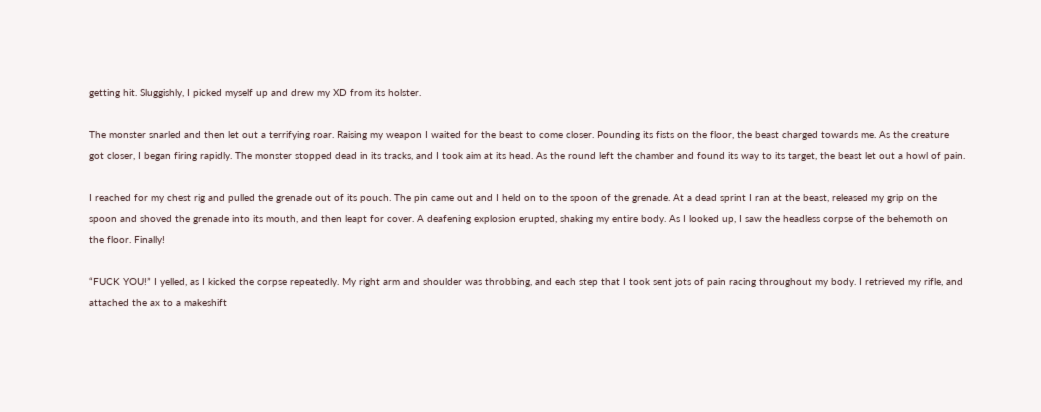getting hit. Sluggishly, I picked myself up and drew my XD from its holster.

The monster snarled and then let out a terrifying roar. Raising my weapon I waited for the beast to come closer. Pounding its fists on the floor, the beast charged towards me. As the creature got closer, I began firing rapidly. The monster stopped dead in its tracks, and I took aim at its head. As the round left the chamber and found its way to its target, the beast let out a howl of pain.

I reached for my chest rig and pulled the grenade out of its pouch. The pin came out and I held on to the spoon of the grenade. At a dead sprint I ran at the beast, released my grip on the spoon and shoved the grenade into its mouth, and then leapt for cover. A deafening explosion erupted, shaking my entire body. As I looked up, I saw the headless corpse of the behemoth on the floor. Finally!

“FUCK YOU!” I yelled, as I kicked the corpse repeatedly. My right arm and shoulder was throbbing, and each step that I took sent jots of pain racing throughout my body. I retrieved my rifle, and attached the ax to a makeshift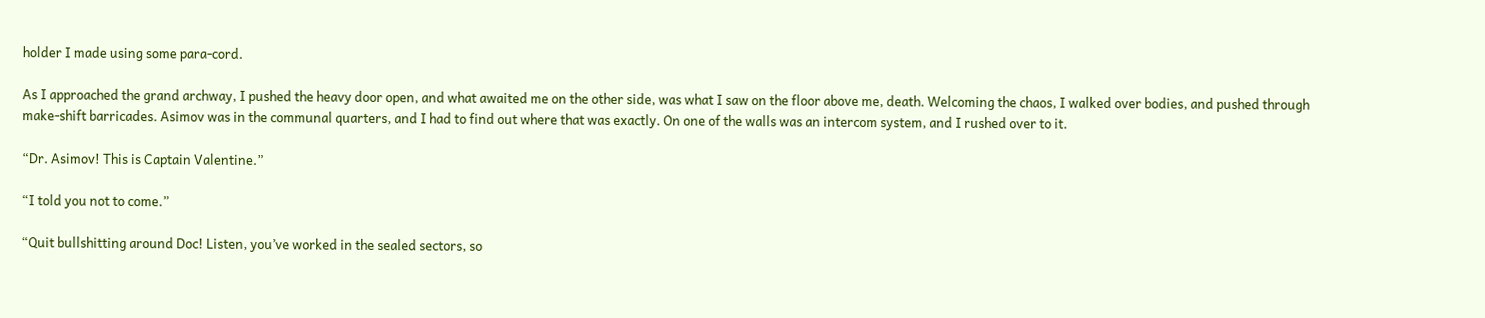holder I made using some para-cord.

As I approached the grand archway, I pushed the heavy door open, and what awaited me on the other side, was what I saw on the floor above me, death. Welcoming the chaos, I walked over bodies, and pushed through make-shift barricades. Asimov was in the communal quarters, and I had to find out where that was exactly. On one of the walls was an intercom system, and I rushed over to it.

“Dr. Asimov! This is Captain Valentine.”

“I told you not to come.”

“Quit bullshitting around Doc! Listen, you’ve worked in the sealed sectors, so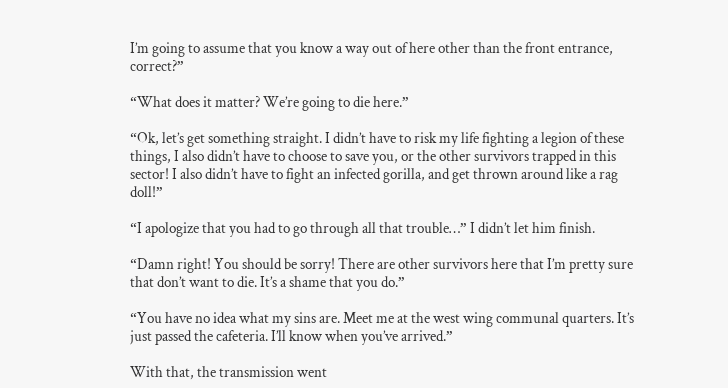I’m going to assume that you know a way out of here other than the front entrance, correct?”

“What does it matter? We’re going to die here.”

“Ok, let’s get something straight. I didn’t have to risk my life fighting a legion of these things, I also didn’t have to choose to save you, or the other survivors trapped in this sector! I also didn’t have to fight an infected gorilla, and get thrown around like a rag doll!”

“I apologize that you had to go through all that trouble…” I didn’t let him finish.

“Damn right! You should be sorry! There are other survivors here that I’m pretty sure that don’t want to die. It’s a shame that you do.”

“You have no idea what my sins are. Meet me at the west wing communal quarters. It’s just passed the cafeteria. I’ll know when you’ve arrived.”

With that, the transmission went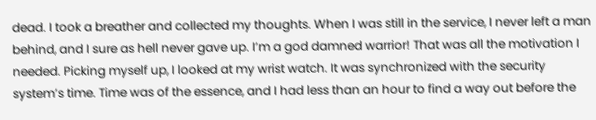dead. I took a breather and collected my thoughts. When I was still in the service, I never left a man behind, and I sure as hell never gave up. I’m a god damned warrior! That was all the motivation I needed. Picking myself up, I looked at my wrist watch. It was synchronized with the security system’s time. Time was of the essence, and I had less than an hour to find a way out before the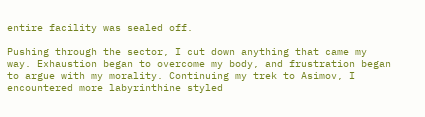entire facility was sealed off.

Pushing through the sector, I cut down anything that came my way. Exhaustion began to overcome my body, and frustration began to argue with my morality. Continuing my trek to Asimov, I encountered more labyrinthine styled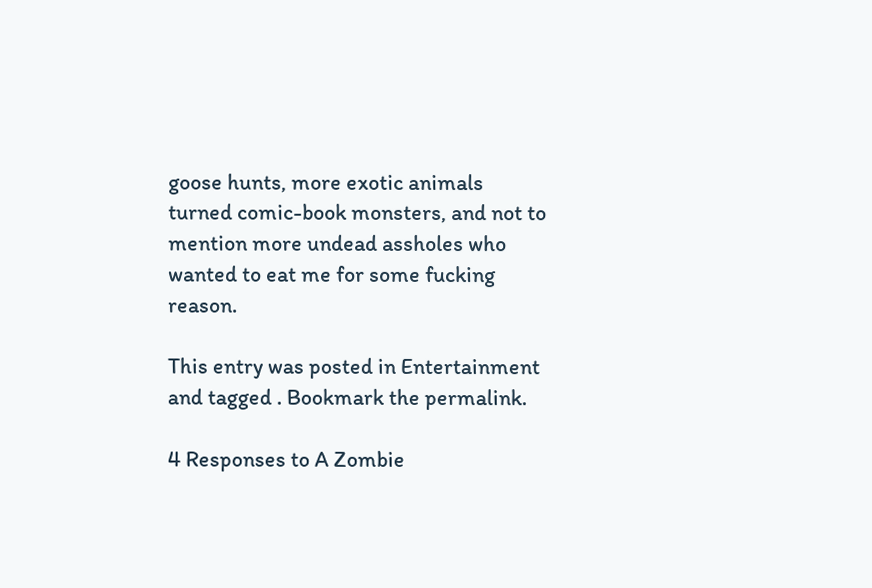goose hunts, more exotic animals turned comic-book monsters, and not to mention more undead assholes who wanted to eat me for some fucking reason.

This entry was posted in Entertainment and tagged . Bookmark the permalink.

4 Responses to A Zombie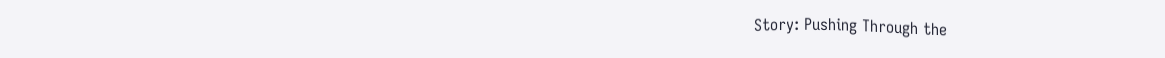Story: Pushing Through the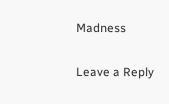Madness

Leave a Reply